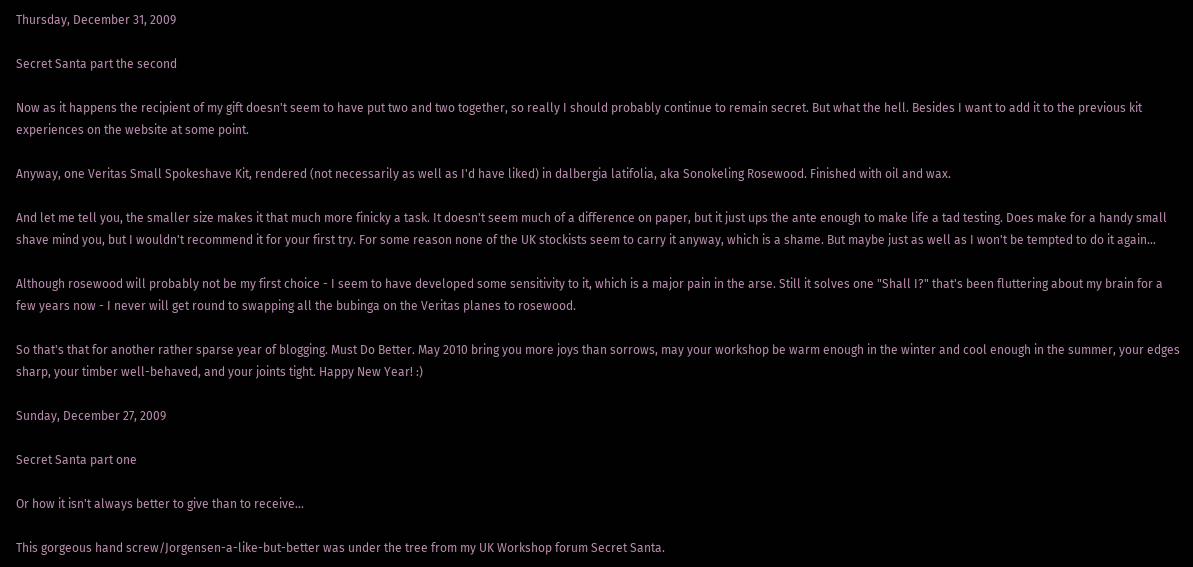Thursday, December 31, 2009

Secret Santa part the second

Now as it happens the recipient of my gift doesn't seem to have put two and two together, so really I should probably continue to remain secret. But what the hell. Besides I want to add it to the previous kit experiences on the website at some point.

Anyway, one Veritas Small Spokeshave Kit, rendered (not necessarily as well as I'd have liked) in dalbergia latifolia, aka Sonokeling Rosewood. Finished with oil and wax.

And let me tell you, the smaller size makes it that much more finicky a task. It doesn't seem much of a difference on paper, but it just ups the ante enough to make life a tad testing. Does make for a handy small shave mind you, but I wouldn't recommend it for your first try. For some reason none of the UK stockists seem to carry it anyway, which is a shame. But maybe just as well as I won't be tempted to do it again...

Although rosewood will probably not be my first choice - I seem to have developed some sensitivity to it, which is a major pain in the arse. Still it solves one "Shall I?" that's been fluttering about my brain for a few years now - I never will get round to swapping all the bubinga on the Veritas planes to rosewood.

So that's that for another rather sparse year of blogging. Must Do Better. May 2010 bring you more joys than sorrows, may your workshop be warm enough in the winter and cool enough in the summer, your edges sharp, your timber well-behaved, and your joints tight. Happy New Year! :)

Sunday, December 27, 2009

Secret Santa part one

Or how it isn't always better to give than to receive...

This gorgeous hand screw/Jorgensen-a-like-but-better was under the tree from my UK Workshop forum Secret Santa.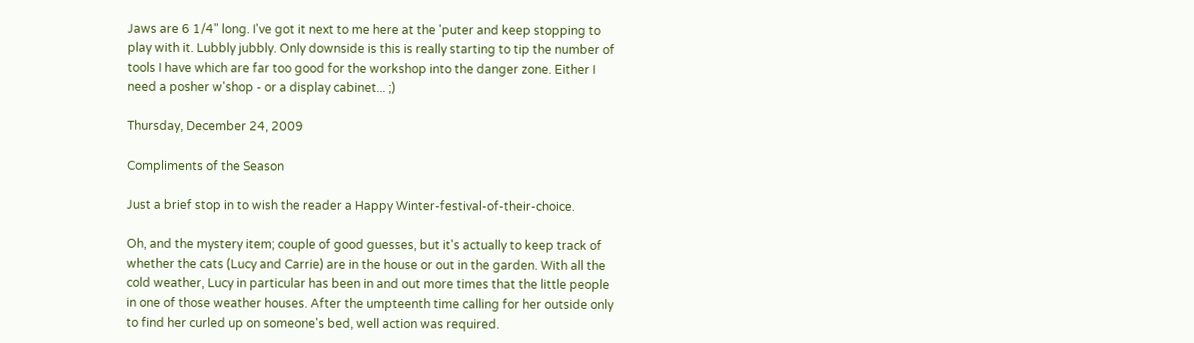Jaws are 6 1/4" long. I've got it next to me here at the 'puter and keep stopping to play with it. Lubbly jubbly. Only downside is this is really starting to tip the number of tools I have which are far too good for the workshop into the danger zone. Either I need a posher w'shop - or a display cabinet... ;)

Thursday, December 24, 2009

Compliments of the Season

Just a brief stop in to wish the reader a Happy Winter-festival-of-their-choice.

Oh, and the mystery item; couple of good guesses, but it's actually to keep track of whether the cats (Lucy and Carrie) are in the house or out in the garden. With all the cold weather, Lucy in particular has been in and out more times that the little people in one of those weather houses. After the umpteenth time calling for her outside only to find her curled up on someone's bed, well action was required.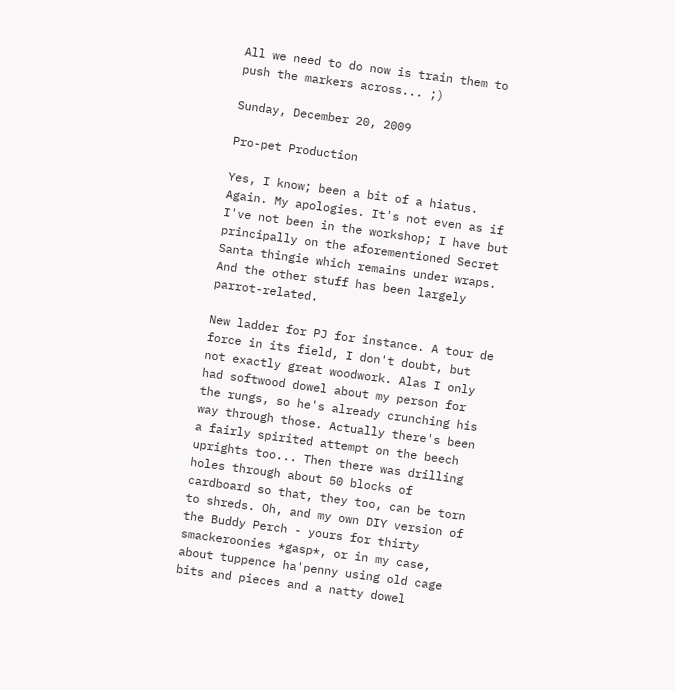All we need to do now is train them to push the markers across... ;)

Sunday, December 20, 2009

Pro-pet Production

Yes, I know; been a bit of a hiatus. Again. My apologies. It's not even as if I've not been in the workshop; I have but principally on the aforementioned Secret Santa thingie which remains under wraps. And the other stuff has been largely parrot-related.

New ladder for PJ for instance. A tour de force in its field, I don't doubt, but not exactly great woodwork. Alas I only had softwood dowel about my person for the rungs, so he's already crunching his way through those. Actually there's been a fairly spirited attempt on the beech uprights too... Then there was drilling holes through about 50 blocks of cardboard so that, they too, can be torn to shreds. Oh, and my own DIY version of the Buddy Perch - yours for thirty smackeroonies *gasp*, or in my case, about tuppence ha'penny using old cage bits and pieces and a natty dowel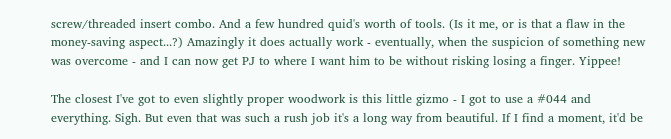screw/threaded insert combo. And a few hundred quid's worth of tools. (Is it me, or is that a flaw in the money-saving aspect...?) Amazingly it does actually work - eventually, when the suspicion of something new was overcome - and I can now get PJ to where I want him to be without risking losing a finger. Yippee!

The closest I've got to even slightly proper woodwork is this little gizmo - I got to use a #044 and everything. Sigh. But even that was such a rush job it's a long way from beautiful. If I find a moment, it'd be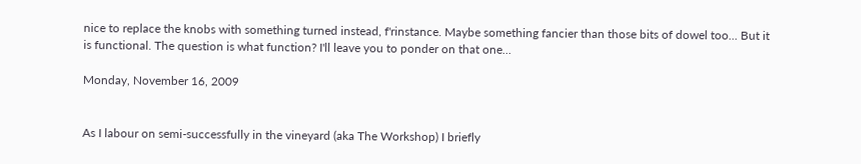nice to replace the knobs with something turned instead, f'rinstance. Maybe something fancier than those bits of dowel too... But it is functional. The question is what function? I'll leave you to ponder on that one...

Monday, November 16, 2009


As I labour on semi-successfully in the vineyard (aka The Workshop) I briefly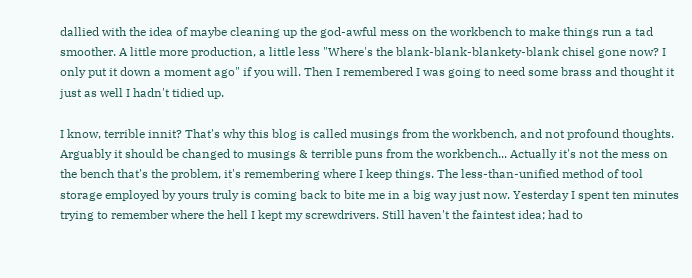dallied with the idea of maybe cleaning up the god-awful mess on the workbench to make things run a tad smoother. A little more production, a little less "Where's the blank-blank-blankety-blank chisel gone now? I only put it down a moment ago" if you will. Then I remembered I was going to need some brass and thought it just as well I hadn't tidied up.

I know, terrible innit? That's why this blog is called musings from the workbench, and not profound thoughts. Arguably it should be changed to musings & terrible puns from the workbench... Actually it's not the mess on the bench that's the problem, it's remembering where I keep things. The less-than-unified method of tool storage employed by yours truly is coming back to bite me in a big way just now. Yesterday I spent ten minutes trying to remember where the hell I kept my screwdrivers. Still haven't the faintest idea; had to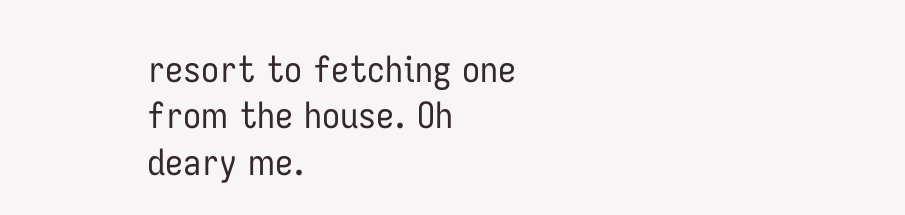resort to fetching one from the house. Oh deary me.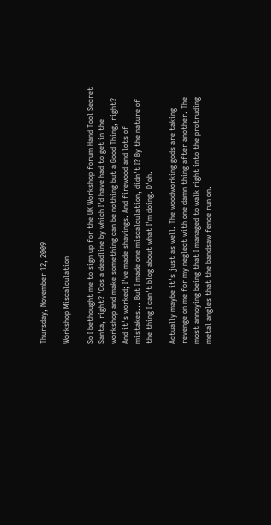Thursday, November 12, 2009

Workshop Miscalculation

So I bethought me to sign up for the UK Workshop forum Hand Tool Secret Santa, right? 'Cos a deadline by which I'd have had to get in the workshop and make something can be nothing but a Good Thing, right? And it's worked; I've made shavings. And firewood and lots of mistakes... But I made one miscalculation, didn't I? By the nature of the thing I can't blog about what I'm doing. D'oh.

Actually maybe it's just as well. The woodworking gods are taking revenge on me for my neglect with one damn thing after another. The most annoying being that I managed to walk right into the protruding metal angles that the bandsaw fence run on.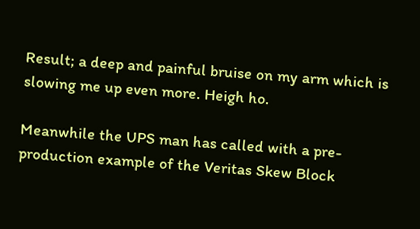Result; a deep and painful bruise on my arm which is slowing me up even more. Heigh ho.

Meanwhile the UPS man has called with a pre-production example of the Veritas Skew Block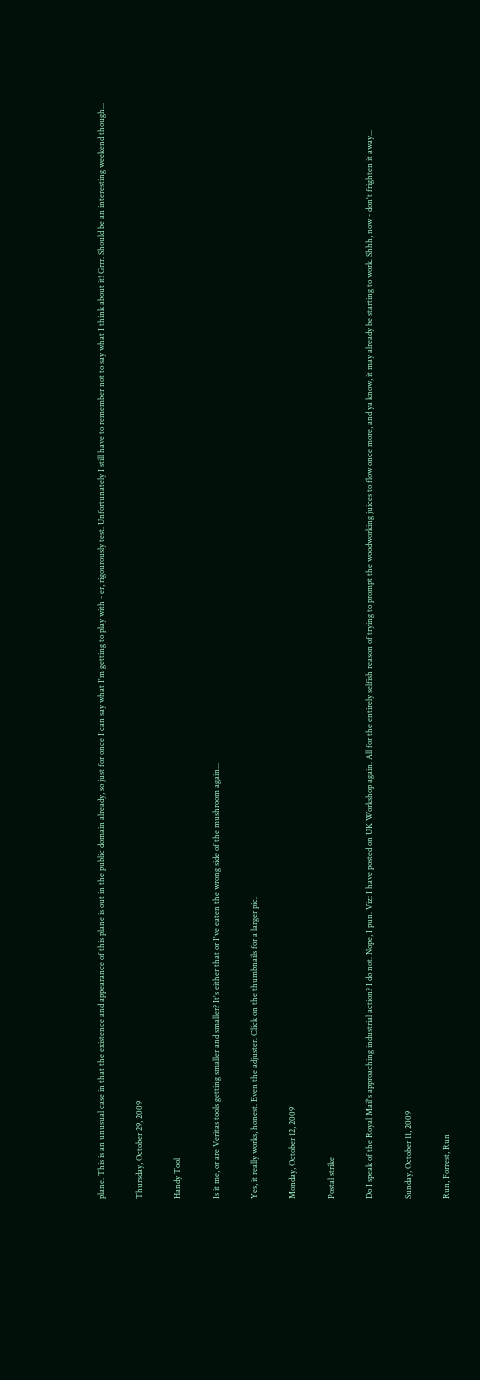plane. This is an unusual case in that the existence and appearance of this plane is out in the public domain already, so just for once I can say what I'm getting to play with - er, rigourously test. Unfortunately I still have to remember not to say what I think about it! Grrr. Should be an interesting weekend though...

Thursday, October 29, 2009

Handy Tool

Is it me, or are Veritas tools getting smaller and smaller? It's either that or I've eaten the wrong side of the mushroom again...

Yes, it really works, honest. Even the adjuster. Click on the thumbnails for a larger pic.

Monday, October 12, 2009

Postal strike

Do I speak of the Royal Mail's approaching industrial action? I do not. Nope, I pun. Viz: I have posted on UK Workshop again. All for the entirely selfish reason of trying to prompt the woodworking juices to flow once more, and ya know, it may already be starting to work. Shhh, now - don't frighten it away...

Sunday, October 11, 2009

Run, Forrest, Run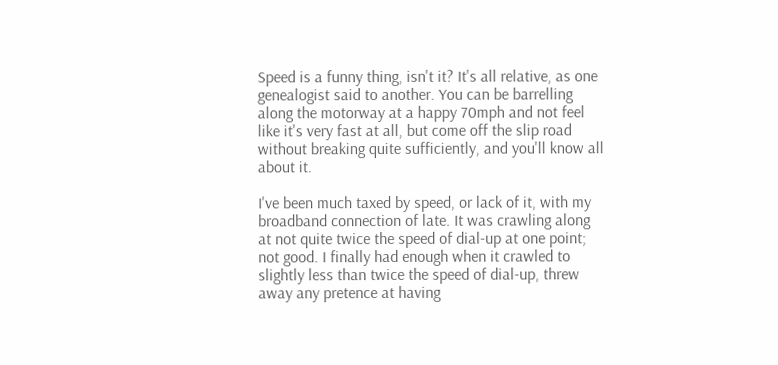Speed is a funny thing, isn't it? It's all relative, as one genealogist said to another. You can be barrelling along the motorway at a happy 70mph and not feel like it's very fast at all, but come off the slip road without breaking quite sufficiently, and you'll know all about it.

I've been much taxed by speed, or lack of it, with my broadband connection of late. It was crawling along at not quite twice the speed of dial-up at one point; not good. I finally had enough when it crawled to slightly less than twice the speed of dial-up, threw away any pretence at having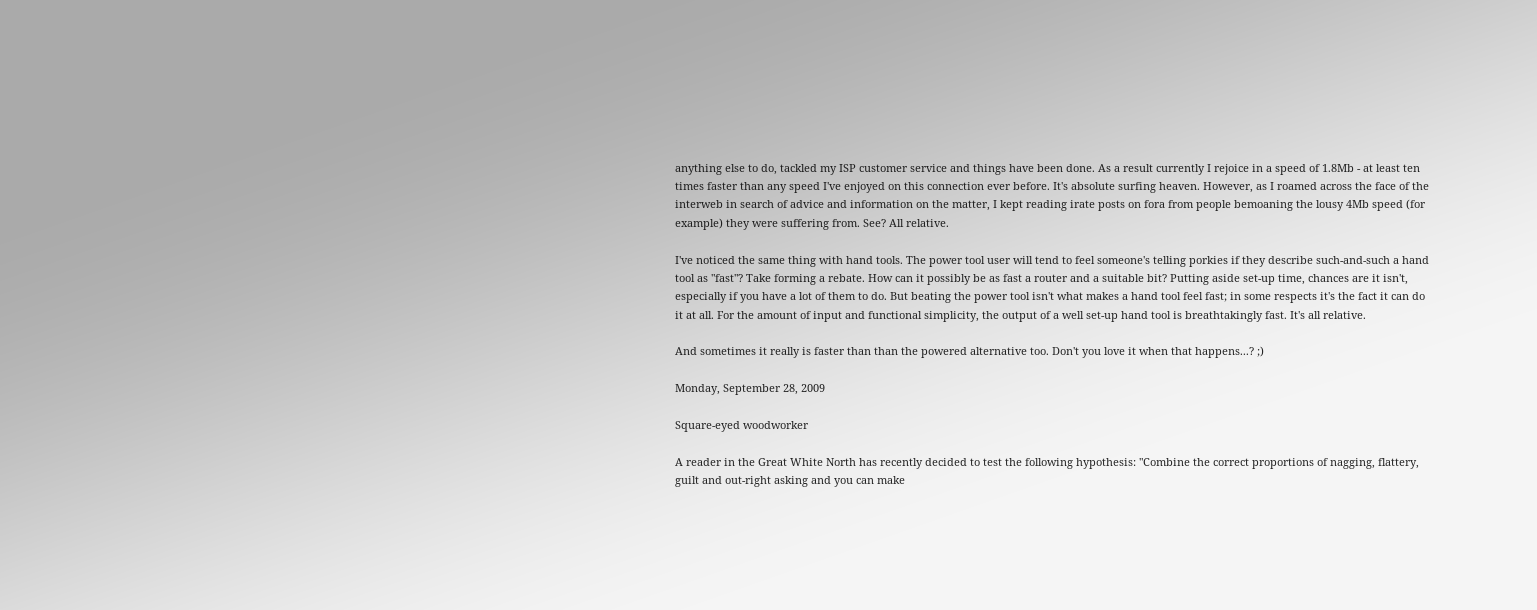anything else to do, tackled my ISP customer service and things have been done. As a result currently I rejoice in a speed of 1.8Mb - at least ten times faster than any speed I've enjoyed on this connection ever before. It's absolute surfing heaven. However, as I roamed across the face of the interweb in search of advice and information on the matter, I kept reading irate posts on fora from people bemoaning the lousy 4Mb speed (for example) they were suffering from. See? All relative.

I've noticed the same thing with hand tools. The power tool user will tend to feel someone's telling porkies if they describe such-and-such a hand tool as "fast"? Take forming a rebate. How can it possibly be as fast a router and a suitable bit? Putting aside set-up time, chances are it isn't, especially if you have a lot of them to do. But beating the power tool isn't what makes a hand tool feel fast; in some respects it's the fact it can do it at all. For the amount of input and functional simplicity, the output of a well set-up hand tool is breathtakingly fast. It's all relative.

And sometimes it really is faster than than the powered alternative too. Don't you love it when that happens...? ;)

Monday, September 28, 2009

Square-eyed woodworker

A reader in the Great White North has recently decided to test the following hypothesis: "Combine the correct proportions of nagging, flattery, guilt and out-right asking and you can make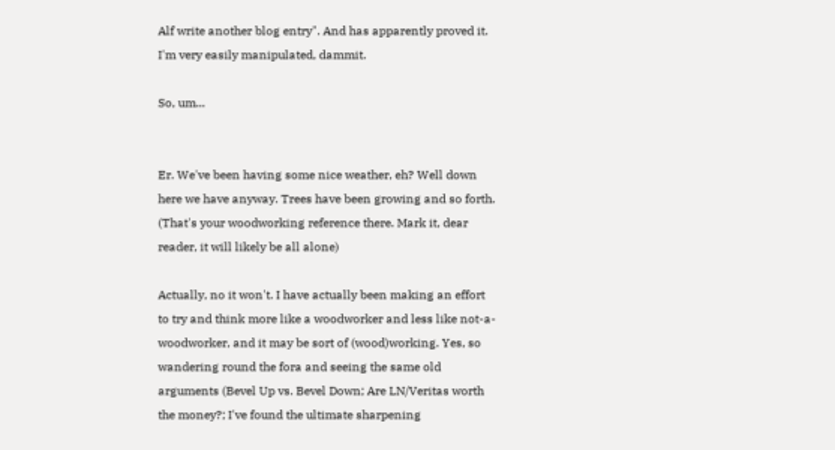Alf write another blog entry". And has apparently proved it. I'm very easily manipulated, dammit.

So, um...


Er. We've been having some nice weather, eh? Well down here we have anyway. Trees have been growing and so forth. (That's your woodworking reference there. Mark it, dear reader, it will likely be all alone)

Actually, no it won't. I have actually been making an effort to try and think more like a woodworker and less like not-a-woodworker, and it may be sort of (wood)working. Yes, so wandering round the fora and seeing the same old arguments (Bevel Up vs. Bevel Down; Are LN/Veritas worth the money?; I've found the ultimate sharpening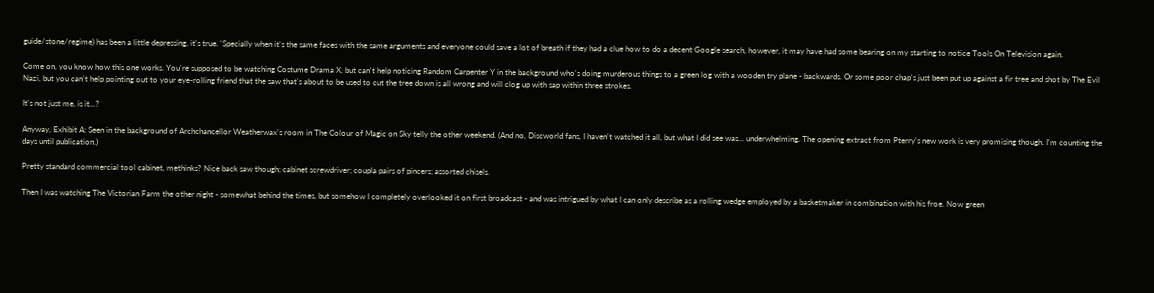guide/stone/regime) has been a little depressing, it's true. 'Specially when it's the same faces with the same arguments and everyone could save a lot of breath if they had a clue how to do a decent Google search, however, it may have had some bearing on my starting to notice Tools On Television again.

Come on, you know how this one works. You're supposed to be watching Costume Drama X, but can't help noticing Random Carpenter Y in the background who's doing murderous things to a green log with a wooden try plane - backwards. Or some poor chap's just been put up against a fir tree and shot by The Evil Nazi, but you can't help pointing out to your eye-rolling friend that the saw that's about to be used to cut the tree down is all wrong and will clog up with sap within three strokes.

It's not just me, is it...?

Anyway, Exhibit A: Seen in the background of Archchancellor Weatherwax's room in The Colour of Magic on Sky telly the other weekend. (And no, Discworld fans, I haven't watched it all, but what I did see was... underwhelming. The opening extract from Pterry's new work is very promising though. I'm counting the days until publication.)

Pretty standard commercial tool cabinet, methinks? Nice back saw though; cabinet screwdriver; coupla pairs of pincers; assorted chisels.

Then I was watching The Victorian Farm the other night - somewhat behind the times, but somehow I completely overlooked it on first broadcast - and was intrigued by what I can only describe as a rolling wedge employed by a basketmaker in combination with his froe. Now green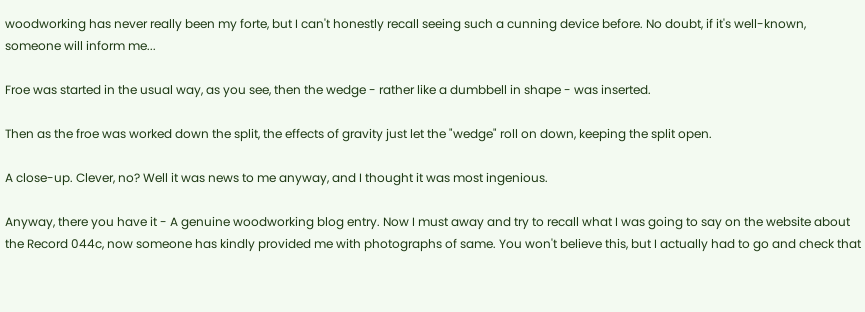woodworking has never really been my forte, but I can't honestly recall seeing such a cunning device before. No doubt, if it's well-known, someone will inform me...

Froe was started in the usual way, as you see, then the wedge - rather like a dumbbell in shape - was inserted.

Then as the froe was worked down the split, the effects of gravity just let the "wedge" roll on down, keeping the split open.

A close-up. Clever, no? Well it was news to me anyway, and I thought it was most ingenious.

Anyway, there you have it - A genuine woodworking blog entry. Now I must away and try to recall what I was going to say on the website about the Record 044c, now someone has kindly provided me with photographs of same. You won't believe this, but I actually had to go and check that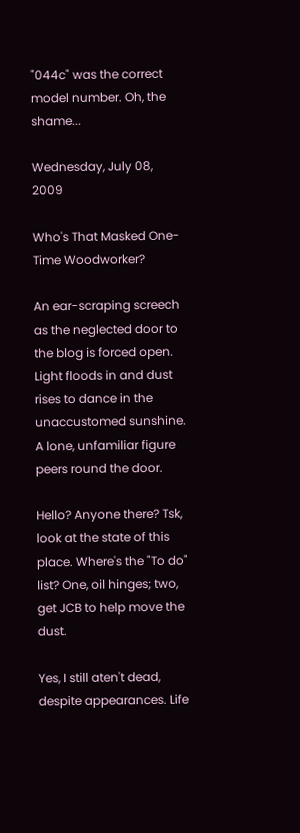"044c" was the correct model number. Oh, the shame...

Wednesday, July 08, 2009

Who's That Masked One-Time Woodworker?

An ear-scraping screech as the neglected door to the blog is forced open. Light floods in and dust rises to dance in the unaccustomed sunshine. A lone, unfamiliar figure peers round the door.

Hello? Anyone there? Tsk, look at the state of this place. Where's the "To do" list? One, oil hinges; two, get JCB to help move the dust.

Yes, I still aten't dead, despite appearances. Life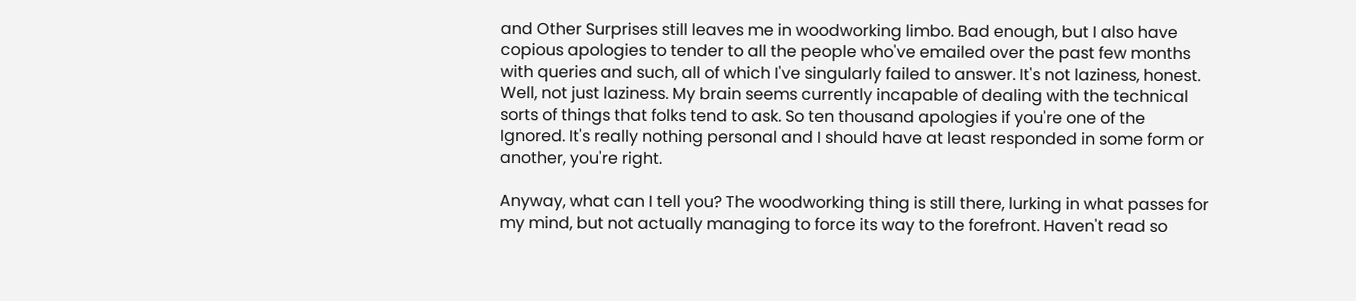and Other Surprises still leaves me in woodworking limbo. Bad enough, but I also have copious apologies to tender to all the people who've emailed over the past few months with queries and such, all of which I've singularly failed to answer. It's not laziness, honest. Well, not just laziness. My brain seems currently incapable of dealing with the technical sorts of things that folks tend to ask. So ten thousand apologies if you're one of the Ignored. It's really nothing personal and I should have at least responded in some form or another, you're right.

Anyway, what can I tell you? The woodworking thing is still there, lurking in what passes for my mind, but not actually managing to force its way to the forefront. Haven't read so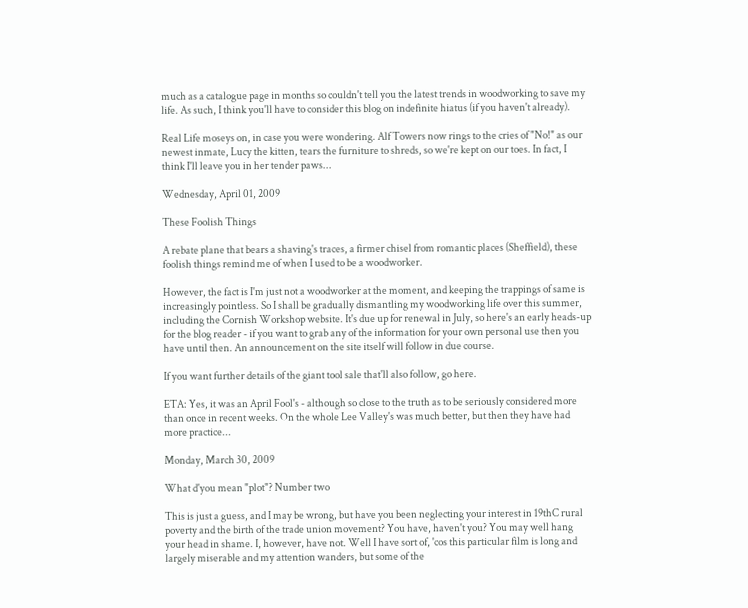much as a catalogue page in months so couldn't tell you the latest trends in woodworking to save my life. As such, I think you'll have to consider this blog on indefinite hiatus (if you haven't already).

Real Life moseys on, in case you were wondering. Alf Towers now rings to the cries of "No!" as our newest inmate, Lucy the kitten, tears the furniture to shreds, so we're kept on our toes. In fact, I think I'll leave you in her tender paws...

Wednesday, April 01, 2009

These Foolish Things

A rebate plane that bears a shaving's traces, a firmer chisel from romantic places (Sheffield), these foolish things remind me of when I used to be a woodworker.

However, the fact is I'm just not a woodworker at the moment, and keeping the trappings of same is increasingly pointless. So I shall be gradually dismantling my woodworking life over this summer, including the Cornish Workshop website. It's due up for renewal in July, so here's an early heads-up for the blog reader - if you want to grab any of the information for your own personal use then you have until then. An announcement on the site itself will follow in due course.

If you want further details of the giant tool sale that'll also follow, go here.

ETA: Yes, it was an April Fool's - although so close to the truth as to be seriously considered more than once in recent weeks. On the whole Lee Valley's was much better, but then they have had more practice...

Monday, March 30, 2009

What d'you mean "plot"? Number two

This is just a guess, and I may be wrong, but have you been neglecting your interest in 19thC rural poverty and the birth of the trade union movement? You have, haven't you? You may well hang your head in shame. I, however, have not. Well I have sort of, 'cos this particular film is long and largely miserable and my attention wanders, but some of the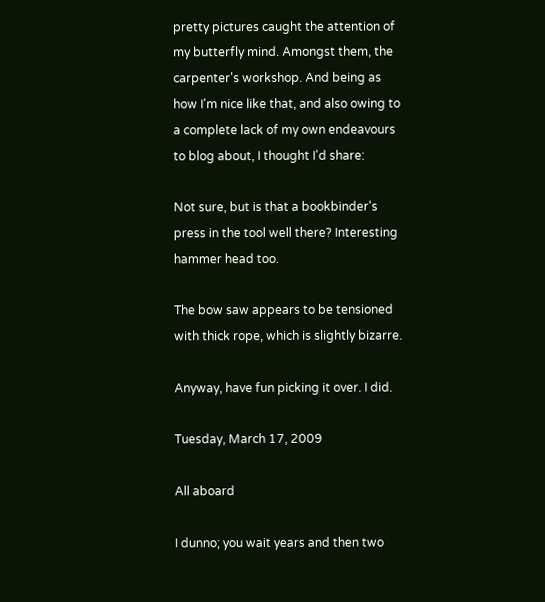pretty pictures caught the attention of my butterfly mind. Amongst them, the carpenter's workshop. And being as how I'm nice like that, and also owing to a complete lack of my own endeavours to blog about, I thought I'd share:

Not sure, but is that a bookbinder's press in the tool well there? Interesting hammer head too.

The bow saw appears to be tensioned with thick rope, which is slightly bizarre.

Anyway, have fun picking it over. I did.

Tuesday, March 17, 2009

All aboard

I dunno; you wait years and then two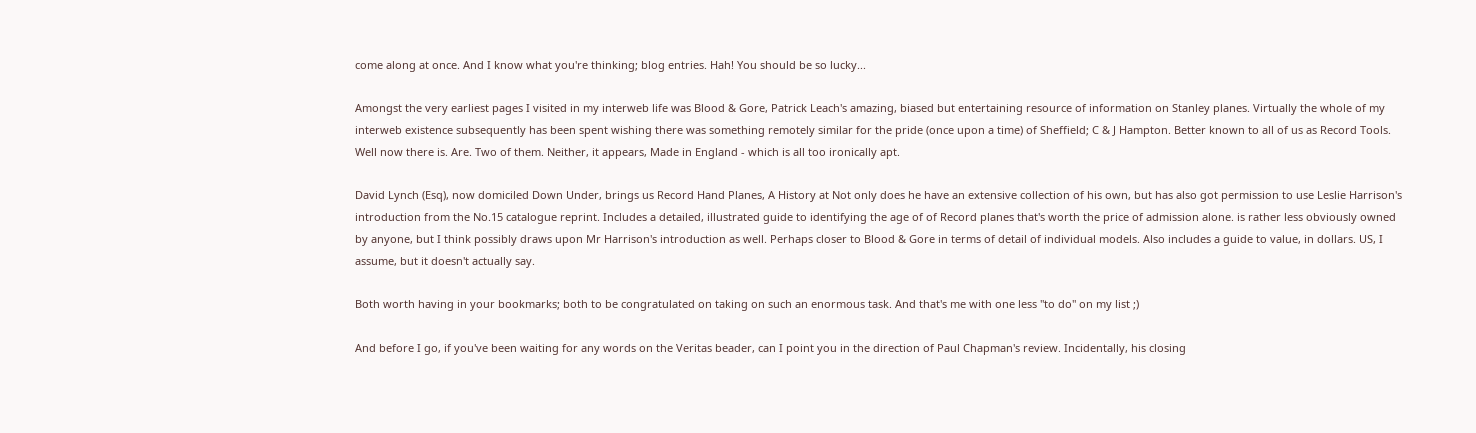come along at once. And I know what you're thinking; blog entries. Hah! You should be so lucky...

Amongst the very earliest pages I visited in my interweb life was Blood & Gore, Patrick Leach's amazing, biased but entertaining resource of information on Stanley planes. Virtually the whole of my interweb existence subsequently has been spent wishing there was something remotely similar for the pride (once upon a time) of Sheffield; C & J Hampton. Better known to all of us as Record Tools. Well now there is. Are. Two of them. Neither, it appears, Made in England - which is all too ironically apt.

David Lynch (Esq), now domiciled Down Under, brings us Record Hand Planes, A History at Not only does he have an extensive collection of his own, but has also got permission to use Leslie Harrison's introduction from the No.15 catalogue reprint. Includes a detailed, illustrated guide to identifying the age of of Record planes that's worth the price of admission alone. is rather less obviously owned by anyone, but I think possibly draws upon Mr Harrison's introduction as well. Perhaps closer to Blood & Gore in terms of detail of individual models. Also includes a guide to value, in dollars. US, I assume, but it doesn't actually say.

Both worth having in your bookmarks; both to be congratulated on taking on such an enormous task. And that's me with one less "to do" on my list ;)

And before I go, if you've been waiting for any words on the Veritas beader, can I point you in the direction of Paul Chapman's review. Incidentally, his closing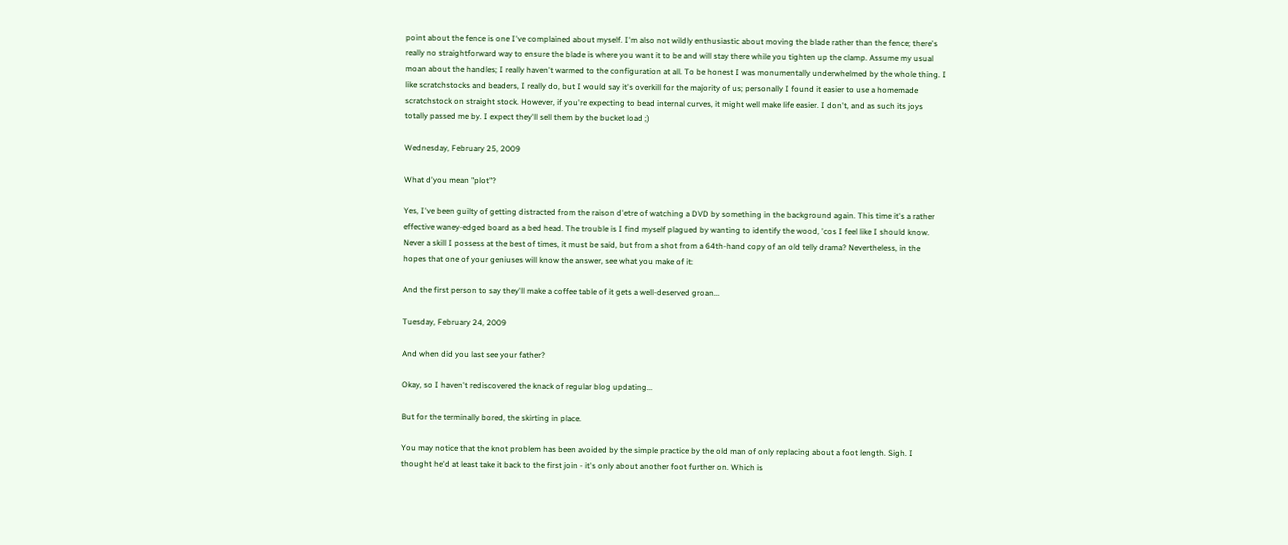point about the fence is one I've complained about myself. I'm also not wildly enthusiastic about moving the blade rather than the fence; there's really no straightforward way to ensure the blade is where you want it to be and will stay there while you tighten up the clamp. Assume my usual moan about the handles; I really haven't warmed to the configuration at all. To be honest I was monumentally underwhelmed by the whole thing. I like scratchstocks and beaders, I really do, but I would say it's overkill for the majority of us; personally I found it easier to use a homemade scratchstock on straight stock. However, if you're expecting to bead internal curves, it might well make life easier. I don't, and as such its joys totally passed me by. I expect they'll sell them by the bucket load ;)

Wednesday, February 25, 2009

What d'you mean "plot"?

Yes, I've been guilty of getting distracted from the raison d'etre of watching a DVD by something in the background again. This time it's a rather effective waney-edged board as a bed head. The trouble is I find myself plagued by wanting to identify the wood, 'cos I feel like I should know. Never a skill I possess at the best of times, it must be said, but from a shot from a 64th-hand copy of an old telly drama? Nevertheless, in the hopes that one of your geniuses will know the answer, see what you make of it:

And the first person to say they'll make a coffee table of it gets a well-deserved groan...

Tuesday, February 24, 2009

And when did you last see your father?

Okay, so I haven't rediscovered the knack of regular blog updating...

But for the terminally bored, the skirting in place.

You may notice that the knot problem has been avoided by the simple practice by the old man of only replacing about a foot length. Sigh. I thought he'd at least take it back to the first join - it's only about another foot further on. Which is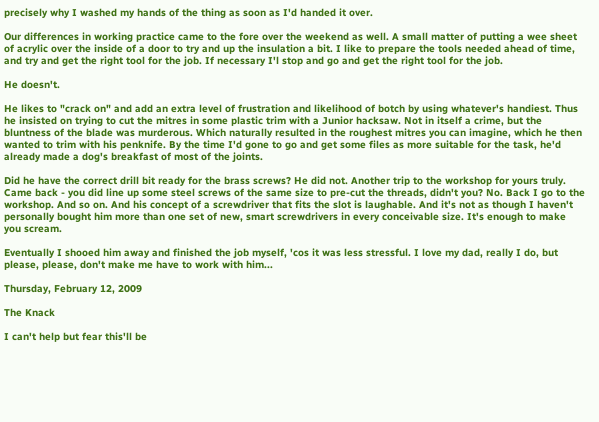precisely why I washed my hands of the thing as soon as I'd handed it over.

Our differences in working practice came to the fore over the weekend as well. A small matter of putting a wee sheet of acrylic over the inside of a door to try and up the insulation a bit. I like to prepare the tools needed ahead of time, and try and get the right tool for the job. If necessary I'l stop and go and get the right tool for the job.

He doesn't.

He likes to "crack on" and add an extra level of frustration and likelihood of botch by using whatever's handiest. Thus he insisted on trying to cut the mitres in some plastic trim with a Junior hacksaw. Not in itself a crime, but the bluntness of the blade was murderous. Which naturally resulted in the roughest mitres you can imagine, which he then wanted to trim with his penknife. By the time I'd gone to go and get some files as more suitable for the task, he'd already made a dog's breakfast of most of the joints.

Did he have the correct drill bit ready for the brass screws? He did not. Another trip to the workshop for yours truly. Came back - you did line up some steel screws of the same size to pre-cut the threads, didn't you? No. Back I go to the workshop. And so on. And his concept of a screwdriver that fits the slot is laughable. And it's not as though I haven't personally bought him more than one set of new, smart screwdrivers in every conceivable size. It's enough to make you scream.

Eventually I shooed him away and finished the job myself, 'cos it was less stressful. I love my dad, really I do, but please, please, don't make me have to work with him...

Thursday, February 12, 2009

The Knack

I can't help but fear this'll be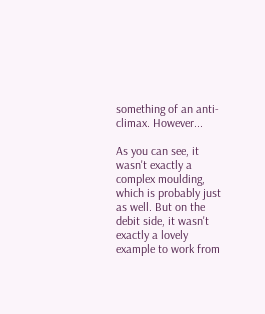something of an anti-climax. However...

As you can see, it wasn't exactly a complex moulding, which is probably just as well. But on the debit side, it wasn't exactly a lovely example to work from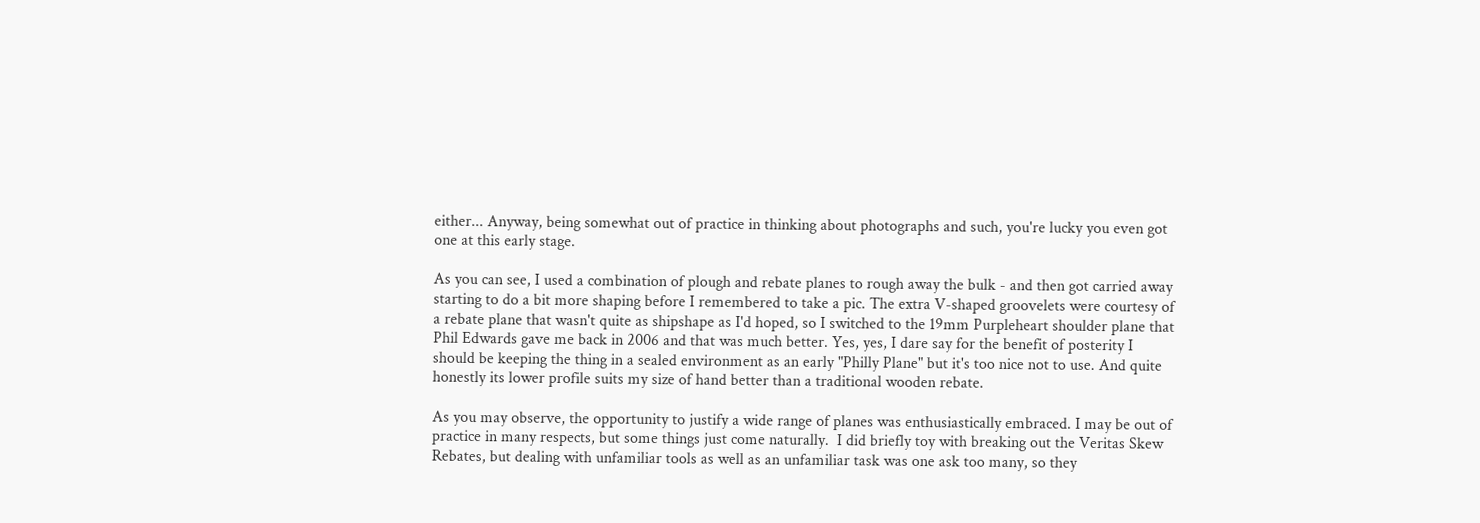either... Anyway, being somewhat out of practice in thinking about photographs and such, you're lucky you even got one at this early stage.

As you can see, I used a combination of plough and rebate planes to rough away the bulk - and then got carried away starting to do a bit more shaping before I remembered to take a pic. The extra V-shaped groovelets were courtesy of a rebate plane that wasn't quite as shipshape as I'd hoped, so I switched to the 19mm Purpleheart shoulder plane that Phil Edwards gave me back in 2006 and that was much better. Yes, yes, I dare say for the benefit of posterity I should be keeping the thing in a sealed environment as an early "Philly Plane" but it's too nice not to use. And quite honestly its lower profile suits my size of hand better than a traditional wooden rebate.

As you may observe, the opportunity to justify a wide range of planes was enthusiastically embraced. I may be out of practice in many respects, but some things just come naturally.  I did briefly toy with breaking out the Veritas Skew Rebates, but dealing with unfamiliar tools as well as an unfamiliar task was one ask too many, so they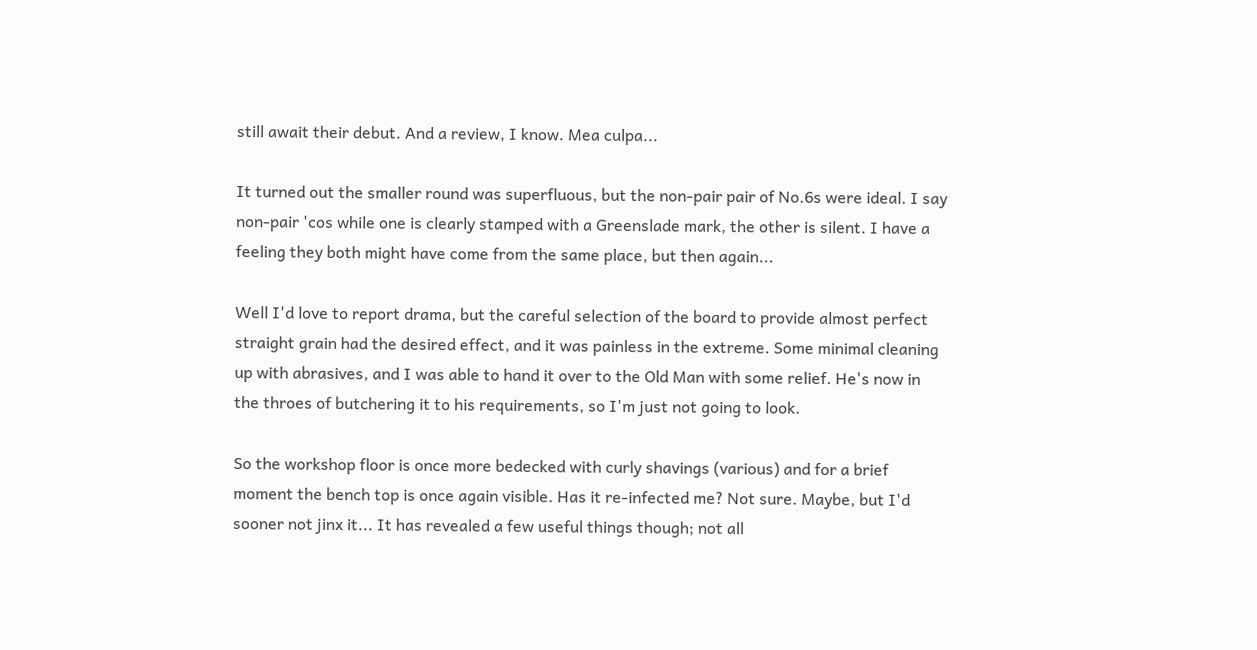still await their debut. And a review, I know. Mea culpa...

It turned out the smaller round was superfluous, but the non-pair pair of No.6s were ideal. I say non-pair 'cos while one is clearly stamped with a Greenslade mark, the other is silent. I have a feeling they both might have come from the same place, but then again...

Well I'd love to report drama, but the careful selection of the board to provide almost perfect straight grain had the desired effect, and it was painless in the extreme. Some minimal cleaning up with abrasives, and I was able to hand it over to the Old Man with some relief. He's now in the throes of butchering it to his requirements, so I'm just not going to look.

So the workshop floor is once more bedecked with curly shavings (various) and for a brief moment the bench top is once again visible. Has it re-infected me? Not sure. Maybe, but I'd sooner not jinx it... It has revealed a few useful things though; not all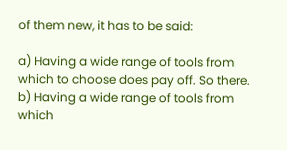of them new, it has to be said:

a) Having a wide range of tools from which to choose does pay off. So there.
b) Having a wide range of tools from which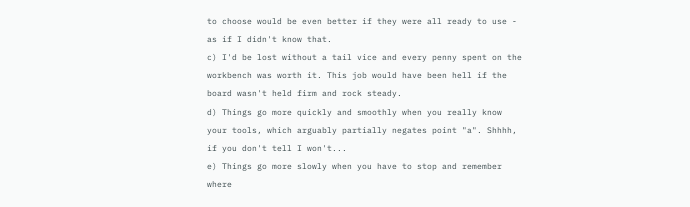to choose would be even better if they were all ready to use - as if I didn't know that.
c) I'd be lost without a tail vice and every penny spent on the workbench was worth it. This job would have been hell if the board wasn't held firm and rock steady.
d) Things go more quickly and smoothly when you really know your tools, which arguably partially negates point "a". Shhhh, if you don't tell I won't...
e) Things go more slowly when you have to stop and remember where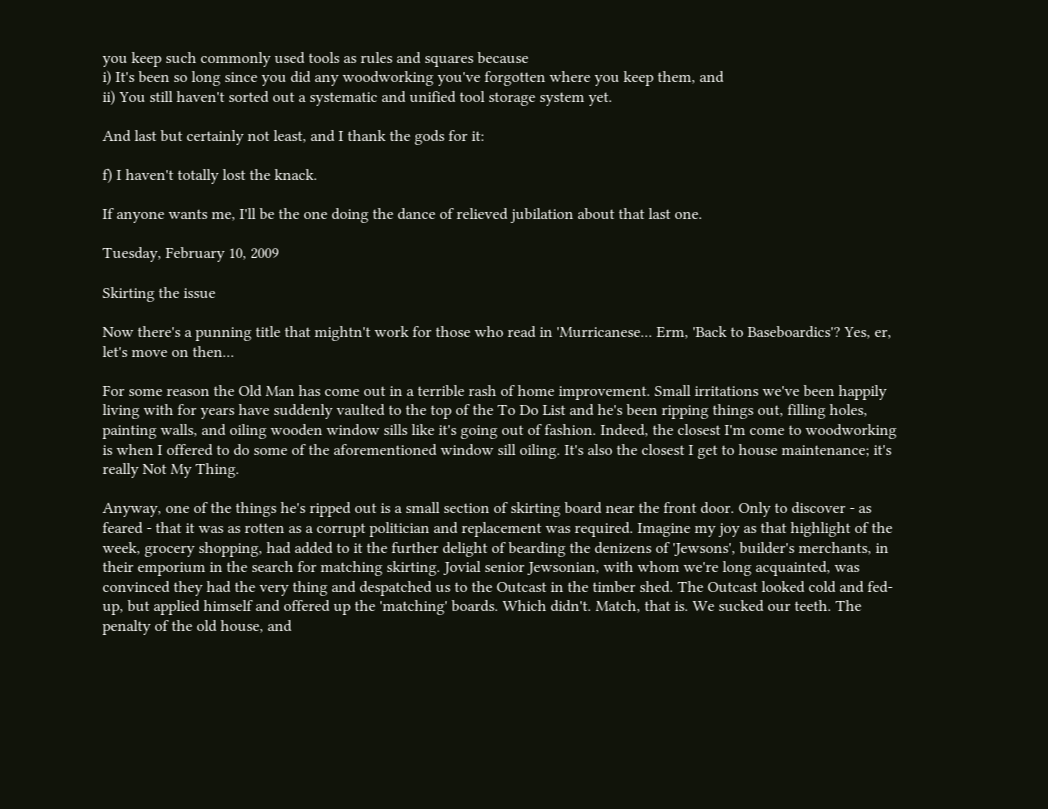you keep such commonly used tools as rules and squares because
i) It's been so long since you did any woodworking you've forgotten where you keep them, and
ii) You still haven't sorted out a systematic and unified tool storage system yet.

And last but certainly not least, and I thank the gods for it:

f) I haven't totally lost the knack.

If anyone wants me, I'll be the one doing the dance of relieved jubilation about that last one.

Tuesday, February 10, 2009

Skirting the issue

Now there's a punning title that mightn't work for those who read in 'Murricanese... Erm, 'Back to Baseboardics'? Yes, er, let's move on then...

For some reason the Old Man has come out in a terrible rash of home improvement. Small irritations we've been happily living with for years have suddenly vaulted to the top of the To Do List and he's been ripping things out, filling holes, painting walls, and oiling wooden window sills like it's going out of fashion. Indeed, the closest I'm come to woodworking is when I offered to do some of the aforementioned window sill oiling. It's also the closest I get to house maintenance; it's really Not My Thing.

Anyway, one of the things he's ripped out is a small section of skirting board near the front door. Only to discover - as feared - that it was as rotten as a corrupt politician and replacement was required. Imagine my joy as that highlight of the week, grocery shopping, had added to it the further delight of bearding the denizens of 'Jewsons', builder's merchants, in their emporium in the search for matching skirting. Jovial senior Jewsonian, with whom we're long acquainted, was convinced they had the very thing and despatched us to the Outcast in the timber shed. The Outcast looked cold and fed-up, but applied himself and offered up the 'matching' boards. Which didn't. Match, that is. We sucked our teeth. The penalty of the old house, and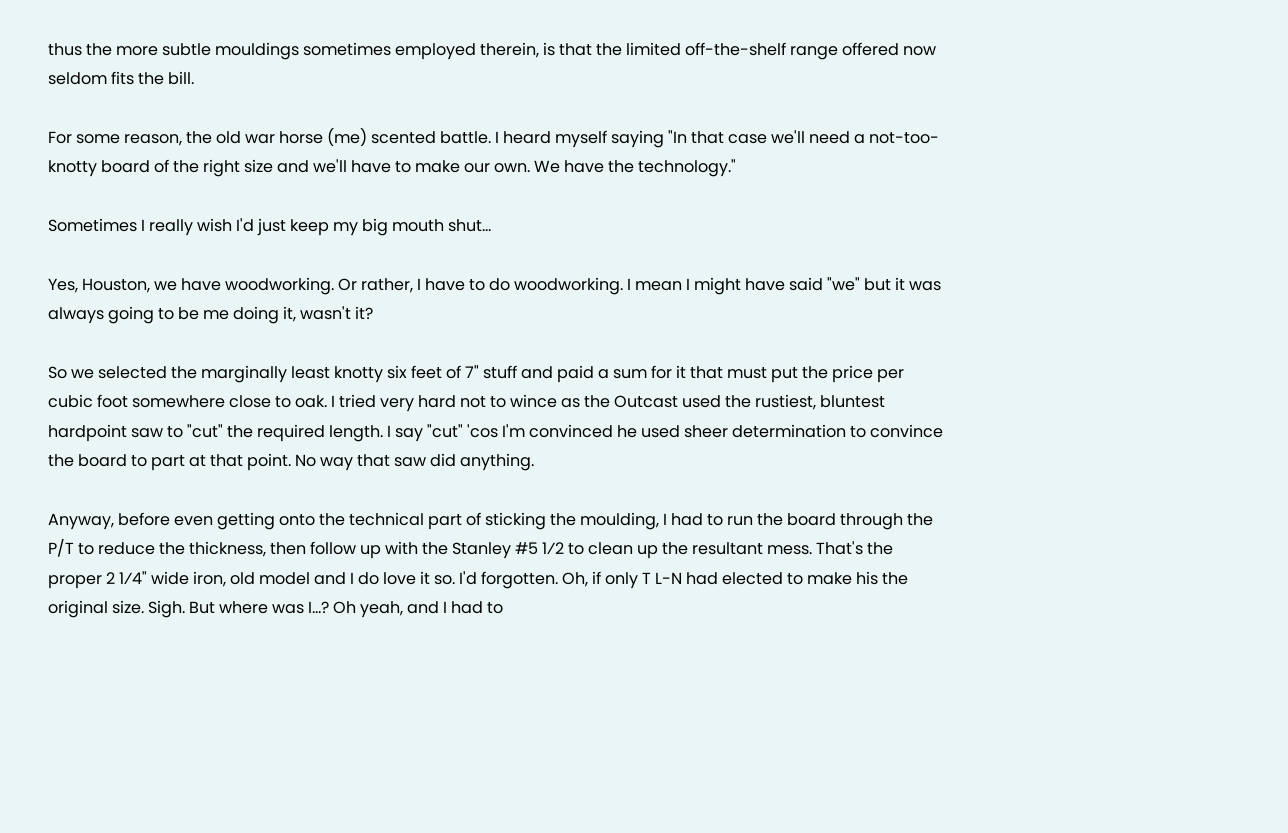thus the more subtle mouldings sometimes employed therein, is that the limited off-the-shelf range offered now seldom fits the bill.

For some reason, the old war horse (me) scented battle. I heard myself saying "In that case we'll need a not-too-knotty board of the right size and we'll have to make our own. We have the technology."

Sometimes I really wish I'd just keep my big mouth shut...

Yes, Houston, we have woodworking. Or rather, I have to do woodworking. I mean I might have said "we" but it was always going to be me doing it, wasn't it?

So we selected the marginally least knotty six feet of 7" stuff and paid a sum for it that must put the price per cubic foot somewhere close to oak. I tried very hard not to wince as the Outcast used the rustiest, bluntest hardpoint saw to "cut" the required length. I say "cut" 'cos I'm convinced he used sheer determination to convince the board to part at that point. No way that saw did anything.

Anyway, before even getting onto the technical part of sticking the moulding, I had to run the board through the P/T to reduce the thickness, then follow up with the Stanley #5 1⁄2 to clean up the resultant mess. That's the proper 2 1⁄4" wide iron, old model and I do love it so. I'd forgotten. Oh, if only T L-N had elected to make his the original size. Sigh. But where was I...? Oh yeah, and I had to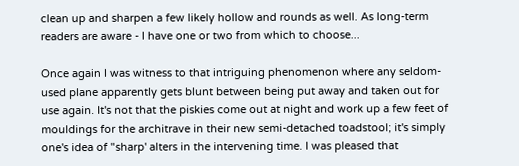clean up and sharpen a few likely hollow and rounds as well. As long-term readers are aware - I have one or two from which to choose...

Once again I was witness to that intriguing phenomenon where any seldom-used plane apparently gets blunt between being put away and taken out for use again. It's not that the piskies come out at night and work up a few feet of mouldings for the architrave in their new semi-detached toadstool; it's simply one's idea of "sharp' alters in the intervening time. I was pleased that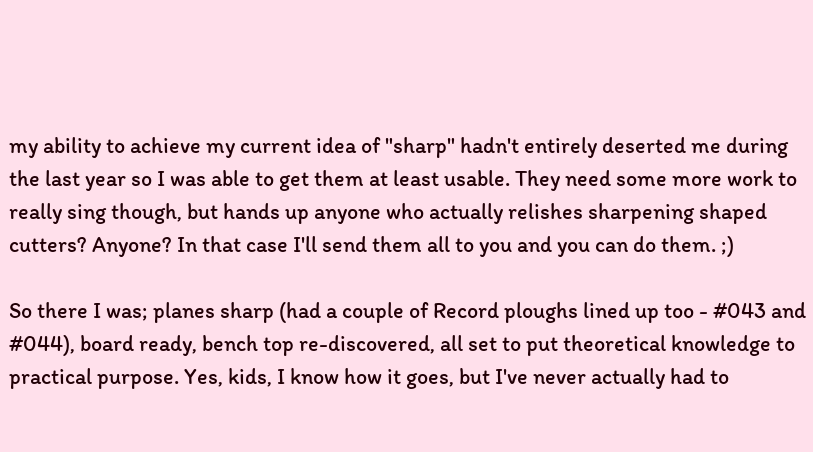my ability to achieve my current idea of "sharp" hadn't entirely deserted me during the last year so I was able to get them at least usable. They need some more work to really sing though, but hands up anyone who actually relishes sharpening shaped cutters? Anyone? In that case I'll send them all to you and you can do them. ;)

So there I was; planes sharp (had a couple of Record ploughs lined up too - #043 and #044), board ready, bench top re-discovered, all set to put theoretical knowledge to practical purpose. Yes, kids, I know how it goes, but I've never actually had to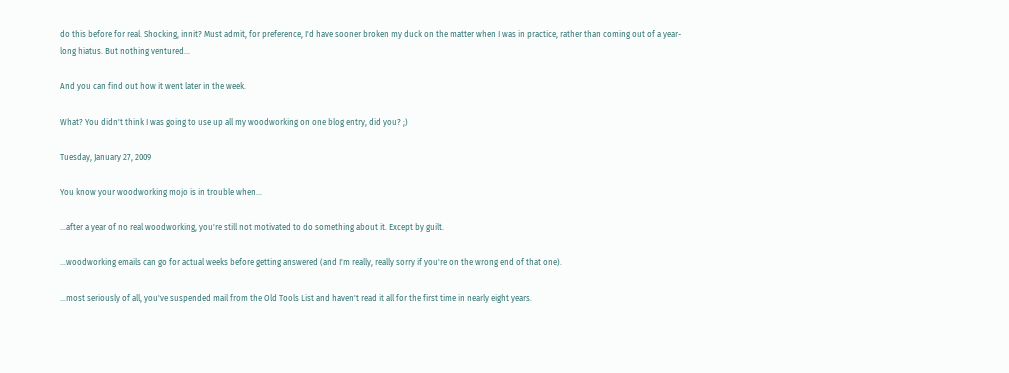do this before for real. Shocking, innit? Must admit, for preference, I'd have sooner broken my duck on the matter when I was in practice, rather than coming out of a year-long hiatus. But nothing ventured...

And you can find out how it went later in the week.

What? You didn't think I was going to use up all my woodworking on one blog entry, did you? ;)

Tuesday, January 27, 2009

You know your woodworking mojo is in trouble when...

...after a year of no real woodworking, you're still not motivated to do something about it. Except by guilt.

...woodworking emails can go for actual weeks before getting answered (and I'm really, really sorry if you're on the wrong end of that one).

...most seriously of all, you've suspended mail from the Old Tools List and haven't read it all for the first time in nearly eight years.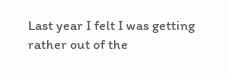Last year I felt I was getting rather out of the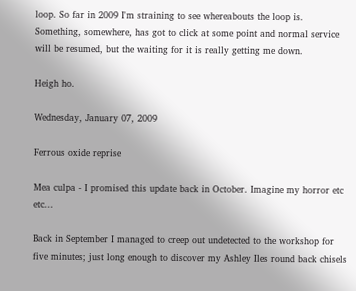loop. So far in 2009 I'm straining to see whereabouts the loop is. Something, somewhere, has got to click at some point and normal service will be resumed, but the waiting for it is really getting me down.

Heigh ho.

Wednesday, January 07, 2009

Ferrous oxide reprise

Mea culpa - I promised this update back in October. Imagine my horror etc etc...

Back in September I managed to creep out undetected to the workshop for five minutes; just long enough to discover my Ashley Iles round back chisels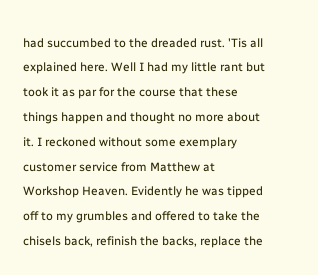had succumbed to the dreaded rust. 'Tis all explained here. Well I had my little rant but took it as par for the course that these things happen and thought no more about it. I reckoned without some exemplary customer service from Matthew at Workshop Heaven. Evidently he was tipped off to my grumbles and offered to take the chisels back, refinish the backs, replace the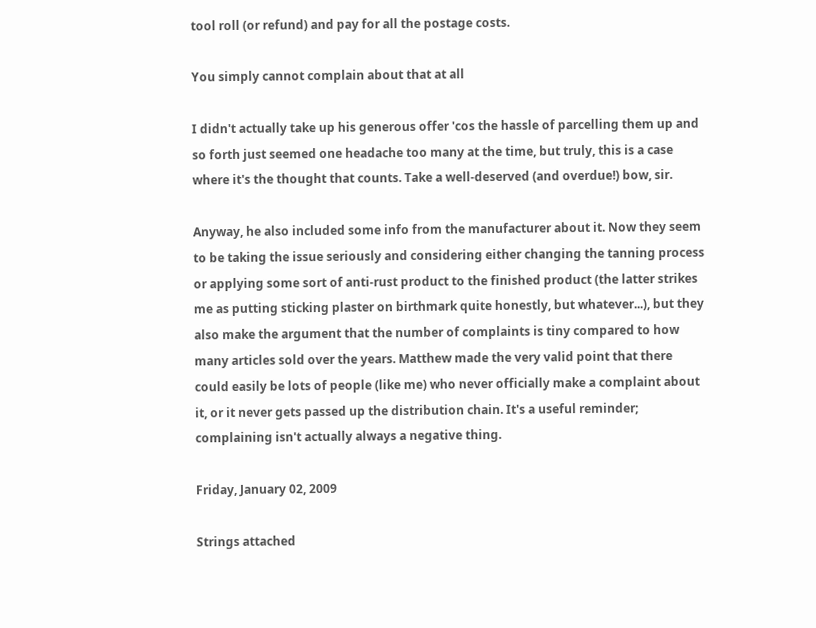tool roll (or refund) and pay for all the postage costs.

You simply cannot complain about that at all

I didn't actually take up his generous offer 'cos the hassle of parcelling them up and so forth just seemed one headache too many at the time, but truly, this is a case where it's the thought that counts. Take a well-deserved (and overdue!) bow, sir.

Anyway, he also included some info from the manufacturer about it. Now they seem to be taking the issue seriously and considering either changing the tanning process or applying some sort of anti-rust product to the finished product (the latter strikes me as putting sticking plaster on birthmark quite honestly, but whatever...), but they also make the argument that the number of complaints is tiny compared to how many articles sold over the years. Matthew made the very valid point that there could easily be lots of people (like me) who never officially make a complaint about it, or it never gets passed up the distribution chain. It's a useful reminder; complaining isn't actually always a negative thing.

Friday, January 02, 2009

Strings attached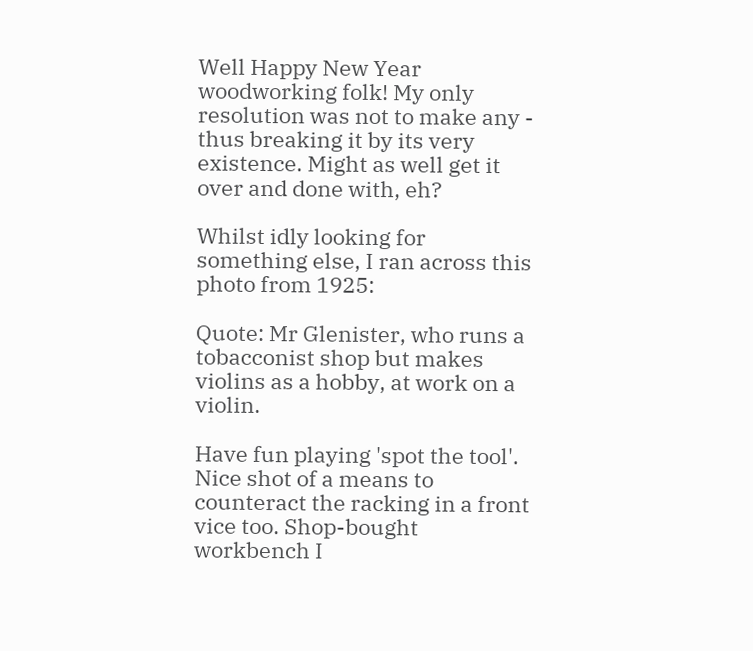Well Happy New Year woodworking folk! My only resolution was not to make any - thus breaking it by its very existence. Might as well get it over and done with, eh?

Whilst idly looking for something else, I ran across this photo from 1925:

Quote: Mr Glenister, who runs a tobacconist shop but makes violins as a hobby, at work on a violin.

Have fun playing 'spot the tool'. Nice shot of a means to counteract the racking in a front vice too. Shop-bought workbench I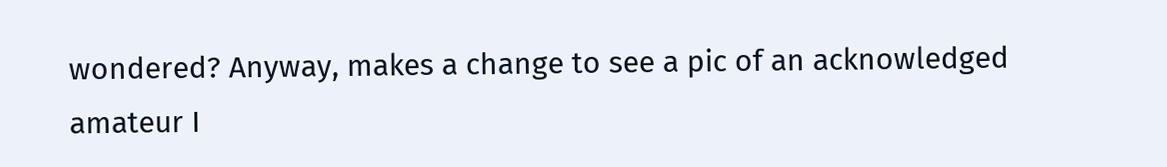wondered? Anyway, makes a change to see a pic of an acknowledged amateur I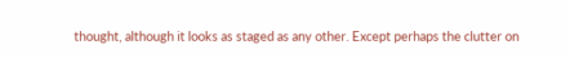thought, although it looks as staged as any other. Except perhaps the clutter on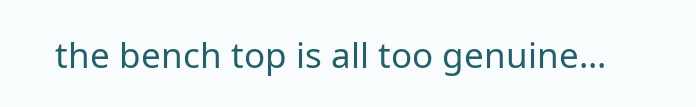the bench top is all too genuine...